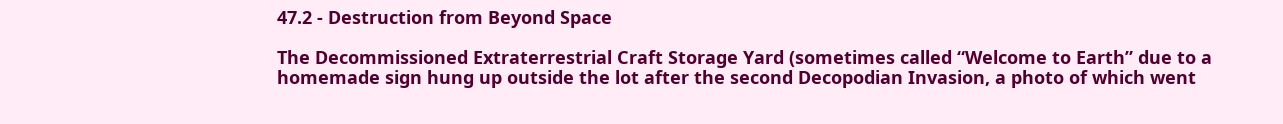47.2 - Destruction from Beyond Space

The Decommissioned Extraterrestrial Craft Storage Yard (sometimes called “Welcome to Earth” due to a homemade sign hung up outside the lot after the second Decopodian Invasion, a photo of which went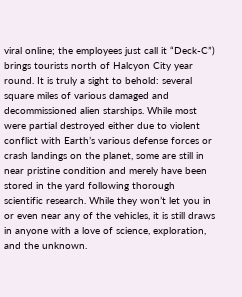viral online; the employees just call it “Deck-C”) brings tourists north of Halcyon City year round. It is truly a sight to behold: several square miles of various damaged and decommissioned alien starships. While most were partial destroyed either due to violent conflict with Earth’s various defense forces or crash landings on the planet, some are still in near pristine condition and merely have been stored in the yard following thorough scientific research. While they won’t let you in or even near any of the vehicles, it is still draws in anyone with a love of science, exploration, and the unknown.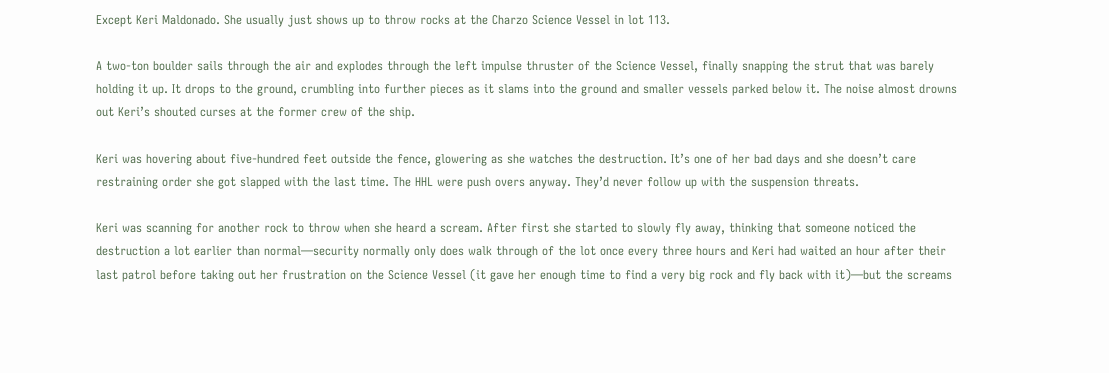Except Keri Maldonado. She usually just shows up to throw rocks at the Charzo Science Vessel in lot 113.

A two-ton boulder sails through the air and explodes through the left impulse thruster of the Science Vessel, finally snapping the strut that was barely holding it up. It drops to the ground, crumbling into further pieces as it slams into the ground and smaller vessels parked below it. The noise almost drowns out Keri’s shouted curses at the former crew of the ship.

Keri was hovering about five-hundred feet outside the fence, glowering as she watches the destruction. It’s one of her bad days and she doesn’t care restraining order she got slapped with the last time. The HHL were push overs anyway. They’d never follow up with the suspension threats.

Keri was scanning for another rock to throw when she heard a scream. After first she started to slowly fly away, thinking that someone noticed the destruction a lot earlier than normal—security normally only does walk through of the lot once every three hours and Keri had waited an hour after their last patrol before taking out her frustration on the Science Vessel (it gave her enough time to find a very big rock and fly back with it)—but the screams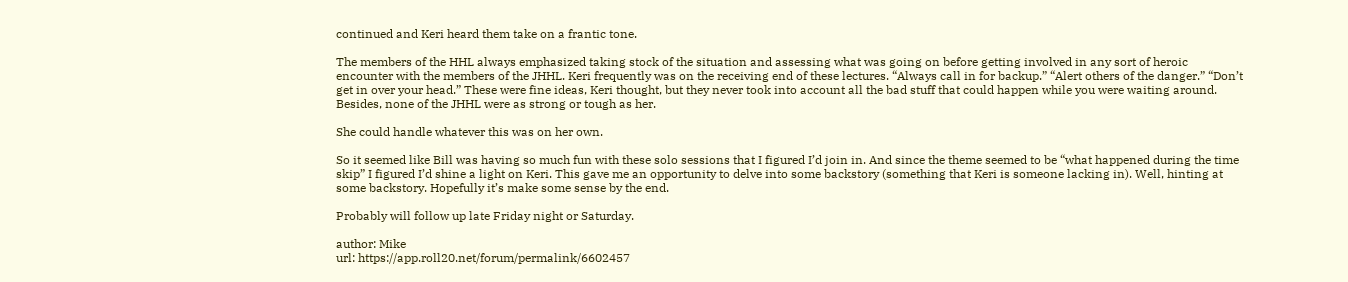continued and Keri heard them take on a frantic tone.

The members of the HHL always emphasized taking stock of the situation and assessing what was going on before getting involved in any sort of heroic encounter with the members of the JHHL. Keri frequently was on the receiving end of these lectures. “Always call in for backup.” “Alert others of the danger.” “Don’t get in over your head.” These were fine ideas, Keri thought, but they never took into account all the bad stuff that could happen while you were waiting around. Besides, none of the JHHL were as strong or tough as her.

She could handle whatever this was on her own.

So it seemed like Bill was having so much fun with these solo sessions that I figured I’d join in. And since the theme seemed to be “what happened during the time skip” I figured I’d shine a light on Keri. This gave me an opportunity to delve into some backstory (something that Keri is someone lacking in). Well, hinting at some backstory. Hopefully it’s make some sense by the end.

Probably will follow up late Friday night or Saturday.

author: Mike
url: https://app.roll20.net/forum/permalink/6602457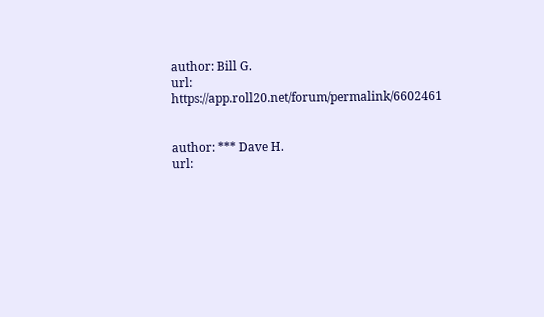author: Bill G.
url: https://app.roll20.net/forum/permalink/6602461


author: *** Dave H.
url: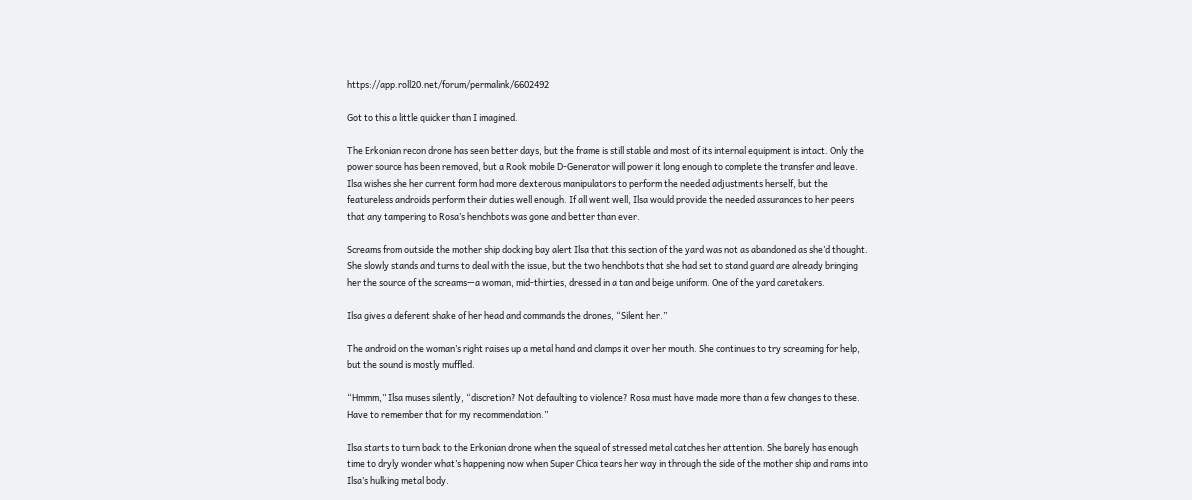https://app.roll20.net/forum/permalink/6602492

Got to this a little quicker than I imagined.

The Erkonian recon drone has seen better days, but the frame is still stable and most of its internal equipment is intact. Only the power source has been removed, but a Rook mobile D-Generator will power it long enough to complete the transfer and leave. Ilsa wishes she her current form had more dexterous manipulators to perform the needed adjustments herself, but the featureless androids perform their duties well enough. If all went well, Ilsa would provide the needed assurances to her peers that any tampering to Rosa’s henchbots was gone and better than ever.

Screams from outside the mother ship docking bay alert Ilsa that this section of the yard was not as abandoned as she’d thought. She slowly stands and turns to deal with the issue, but the two henchbots that she had set to stand guard are already bringing her the source of the screams—a woman, mid-thirties, dressed in a tan and beige uniform. One of the yard caretakers.

Ilsa gives a deferent shake of her head and commands the drones, “Silent her.”

The android on the woman’s right raises up a metal hand and clamps it over her mouth. She continues to try screaming for help, but the sound is mostly muffled.

“Hmmm,” Ilsa muses silently, “discretion? Not defaulting to violence? Rosa must have made more than a few changes to these. Have to remember that for my recommendation.”

Ilsa starts to turn back to the Erkonian drone when the squeal of stressed metal catches her attention. She barely has enough time to dryly wonder what’s happening now when Super Chica tears her way in through the side of the mother ship and rams into Ilsa’s hulking metal body.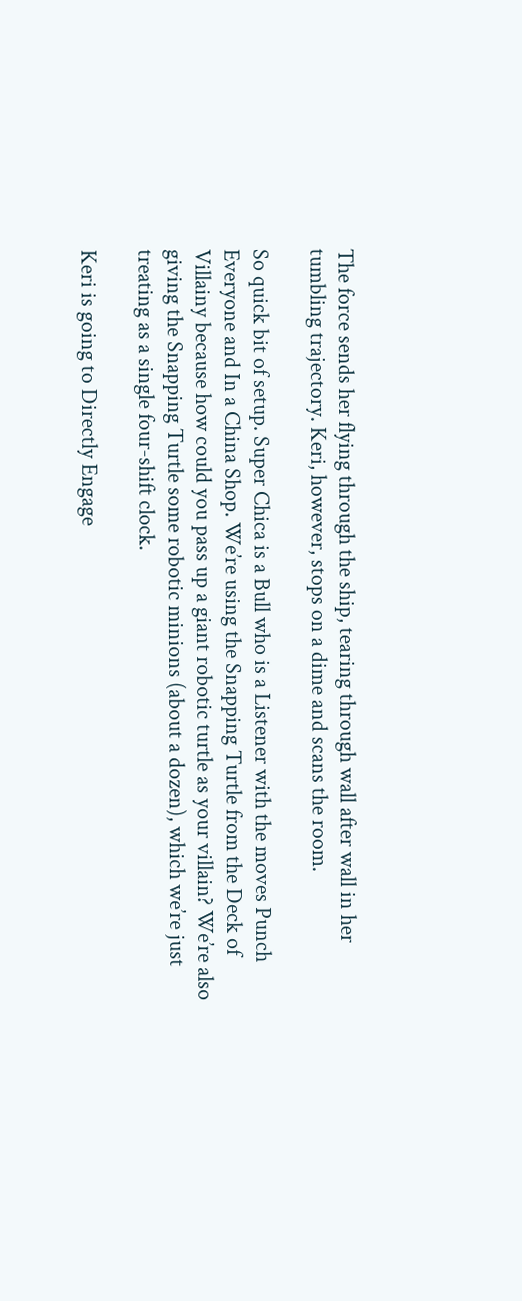The force sends her flying through the ship, tearing through wall after wall in her tumbling trajectory. Keri, however, stops on a dime and scans the room.

So quick bit of setup. Super Chica is a Bull who is a Listener with the moves Punch Everyone and In a China Shop. We’re using the Snapping Turtle from the Deck of Villainy because how could you pass up a giant robotic turtle as your villain? We’re also giving the Snapping Turtle some robotic minions (about a dozen), which we’re just treating as a single four-shift clock.

Keri is going to Directly Engage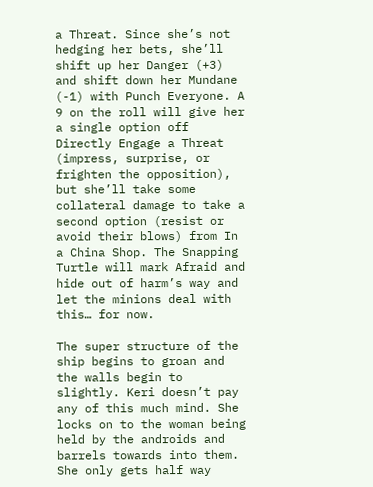a Threat. Since she’s not hedging her bets, she’ll shift up her Danger (+3) and shift down her Mundane (-1) with Punch Everyone. A 9 on the roll will give her a single option off Directly Engage a Threat (impress, surprise, or frighten the opposition), but she’ll take some collateral damage to take a second option (resist or avoid their blows) from In a China Shop. The Snapping Turtle will mark Afraid and hide out of harm’s way and let the minions deal with this… for now.

The super structure of the ship begins to groan and the walls begin to slightly. Keri doesn’t pay any of this much mind. She locks on to the woman being held by the androids and barrels towards into them. She only gets half way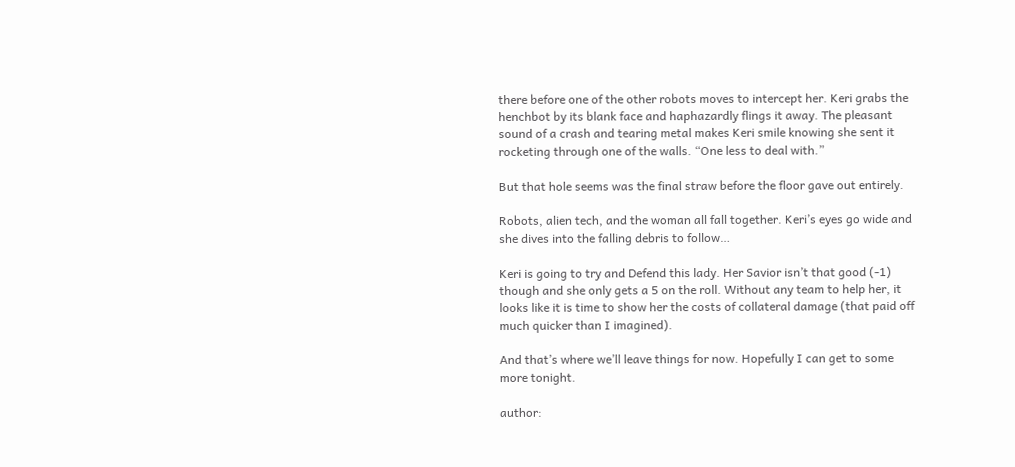there before one of the other robots moves to intercept her. Keri grabs the henchbot by its blank face and haphazardly flings it away. The pleasant sound of a crash and tearing metal makes Keri smile knowing she sent it rocketing through one of the walls. “One less to deal with.”

But that hole seems was the final straw before the floor gave out entirely.

Robots, alien tech, and the woman all fall together. Keri’s eyes go wide and she dives into the falling debris to follow…

Keri is going to try and Defend this lady. Her Savior isn’t that good (-1) though and she only gets a 5 on the roll. Without any team to help her, it looks like it is time to show her the costs of collateral damage (that paid off much quicker than I imagined).

And that’s where we’ll leave things for now. Hopefully I can get to some more tonight.

author: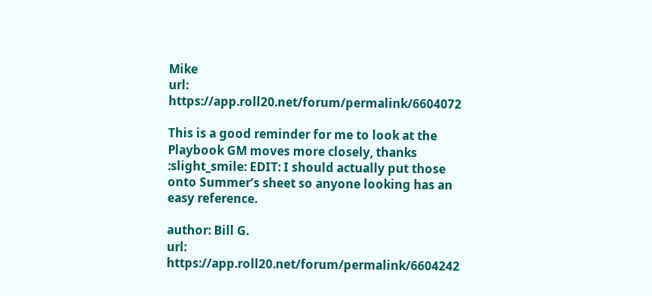Mike
url: https://app.roll20.net/forum/permalink/6604072

This is a good reminder for me to look at the Playbook GM moves more closely, thanks :slight_smile: EDIT: I should actually put those onto Summer’s sheet so anyone looking has an easy reference.

author: Bill G.
url: https://app.roll20.net/forum/permalink/6604242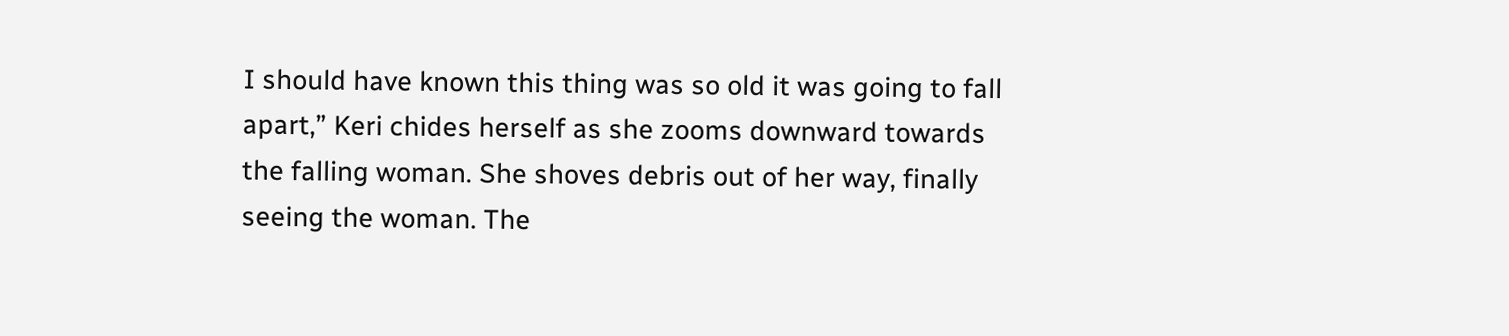I should have known this thing was so old it was going to fall apart,” Keri chides herself as she zooms downward towards the falling woman. She shoves debris out of her way, finally seeing the woman. The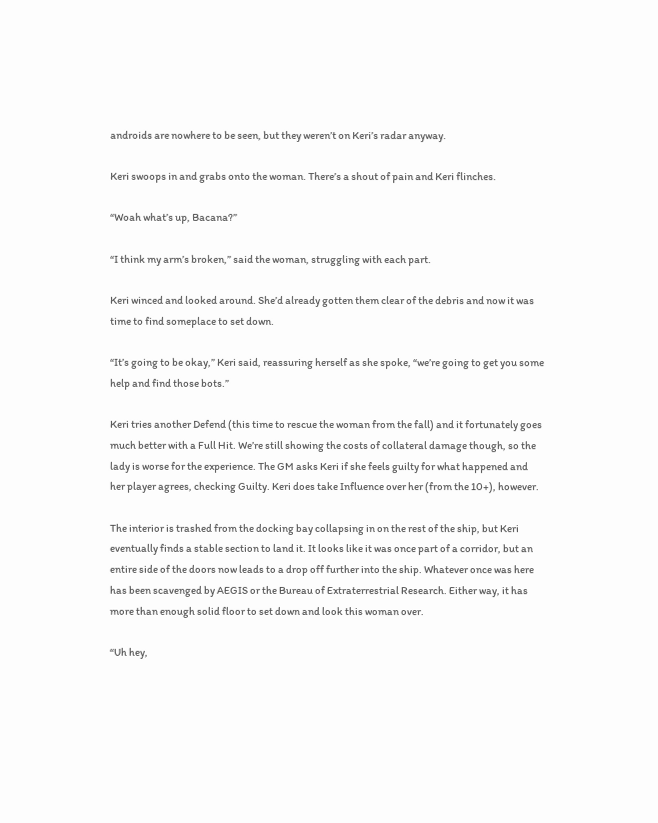androids are nowhere to be seen, but they weren’t on Keri’s radar anyway.

Keri swoops in and grabs onto the woman. There’s a shout of pain and Keri flinches.

“Woah what’s up, Bacana?”

“I think my arm’s broken,” said the woman, struggling with each part.

Keri winced and looked around. She’d already gotten them clear of the debris and now it was time to find someplace to set down.

“It’s going to be okay,” Keri said, reassuring herself as she spoke, “we’re going to get you some help and find those bots.”

Keri tries another Defend (this time to rescue the woman from the fall) and it fortunately goes much better with a Full Hit. We’re still showing the costs of collateral damage though, so the lady is worse for the experience. The GM asks Keri if she feels guilty for what happened and her player agrees, checking Guilty. Keri does take Influence over her (from the 10+), however.

The interior is trashed from the docking bay collapsing in on the rest of the ship, but Keri eventually finds a stable section to land it. It looks like it was once part of a corridor, but an entire side of the doors now leads to a drop off further into the ship. Whatever once was here has been scavenged by AEGIS or the Bureau of Extraterrestrial Research. Either way, it has more than enough solid floor to set down and look this woman over.

“Uh hey,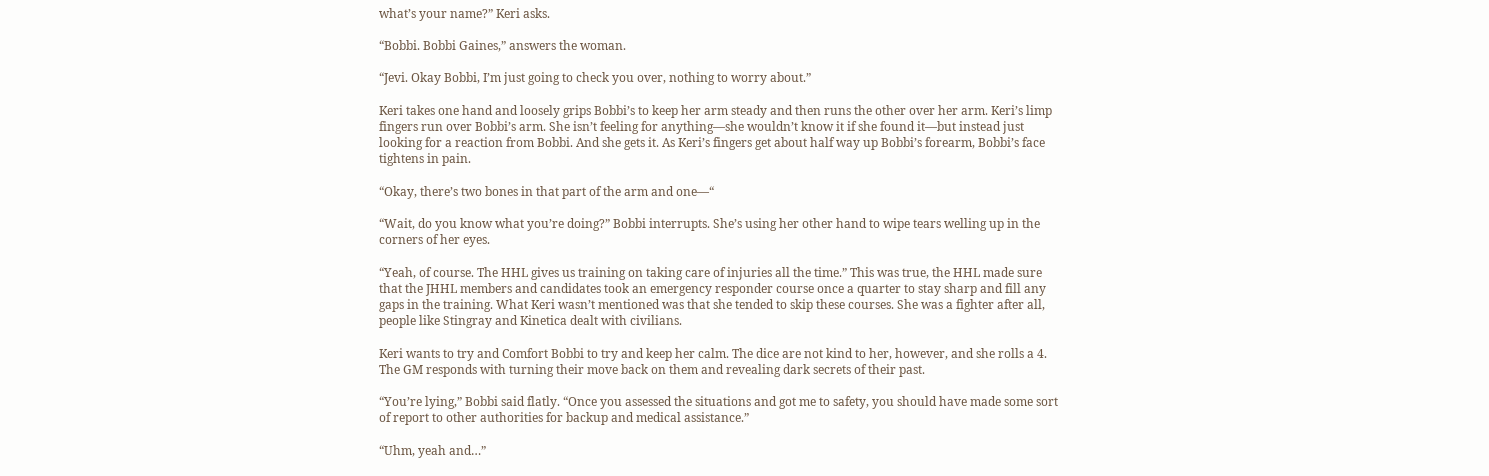what’s your name?” Keri asks.

“Bobbi. Bobbi Gaines,” answers the woman.

“Jevi. Okay Bobbi, I’m just going to check you over, nothing to worry about.”

Keri takes one hand and loosely grips Bobbi’s to keep her arm steady and then runs the other over her arm. Keri’s limp fingers run over Bobbi’s arm. She isn’t feeling for anything—she wouldn’t know it if she found it—but instead just looking for a reaction from Bobbi. And she gets it. As Keri’s fingers get about half way up Bobbi’s forearm, Bobbi’s face tightens in pain.

“Okay, there’s two bones in that part of the arm and one—“

“Wait, do you know what you’re doing?” Bobbi interrupts. She’s using her other hand to wipe tears welling up in the corners of her eyes.

“Yeah, of course. The HHL gives us training on taking care of injuries all the time.” This was true, the HHL made sure that the JHHL members and candidates took an emergency responder course once a quarter to stay sharp and fill any gaps in the training. What Keri wasn’t mentioned was that she tended to skip these courses. She was a fighter after all, people like Stingray and Kinetica dealt with civilians.

Keri wants to try and Comfort Bobbi to try and keep her calm. The dice are not kind to her, however, and she rolls a 4. The GM responds with turning their move back on them and revealing dark secrets of their past.

“You’re lying,” Bobbi said flatly. “Once you assessed the situations and got me to safety, you should have made some sort of report to other authorities for backup and medical assistance.”

“Uhm, yeah and…”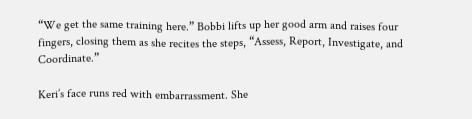“We get the same training here.” Bobbi lifts up her good arm and raises four fingers, closing them as she recites the steps, “Assess, Report, Investigate, and Coordinate.”

Keri’s face runs red with embarrassment. She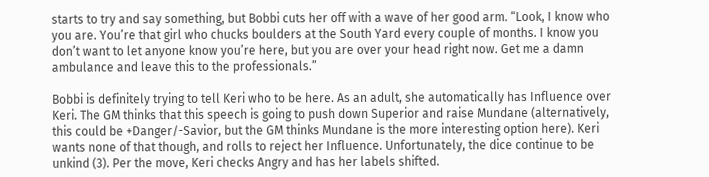starts to try and say something, but Bobbi cuts her off with a wave of her good arm. “Look, I know who you are. You’re that girl who chucks boulders at the South Yard every couple of months. I know you don’t want to let anyone know you’re here, but you are over your head right now. Get me a damn ambulance and leave this to the professionals.”

Bobbi is definitely trying to tell Keri who to be here. As an adult, she automatically has Influence over Keri. The GM thinks that this speech is going to push down Superior and raise Mundane (alternatively, this could be +Danger/-Savior, but the GM thinks Mundane is the more interesting option here). Keri wants none of that though, and rolls to reject her Influence. Unfortunately, the dice continue to be unkind (3). Per the move, Keri checks Angry and has her labels shifted.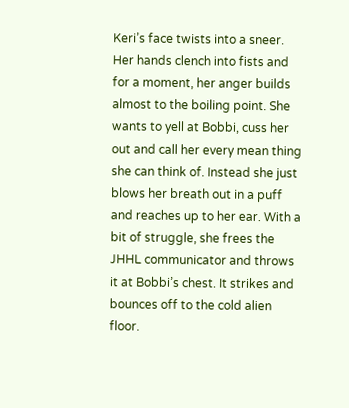Keri’s face twists into a sneer. Her hands clench into fists and for a moment, her anger builds almost to the boiling point. She wants to yell at Bobbi, cuss her out and call her every mean thing she can think of. Instead she just blows her breath out in a puff and reaches up to her ear. With a bit of struggle, she frees the JHHL communicator and throws it at Bobbi’s chest. It strikes and bounces off to the cold alien floor.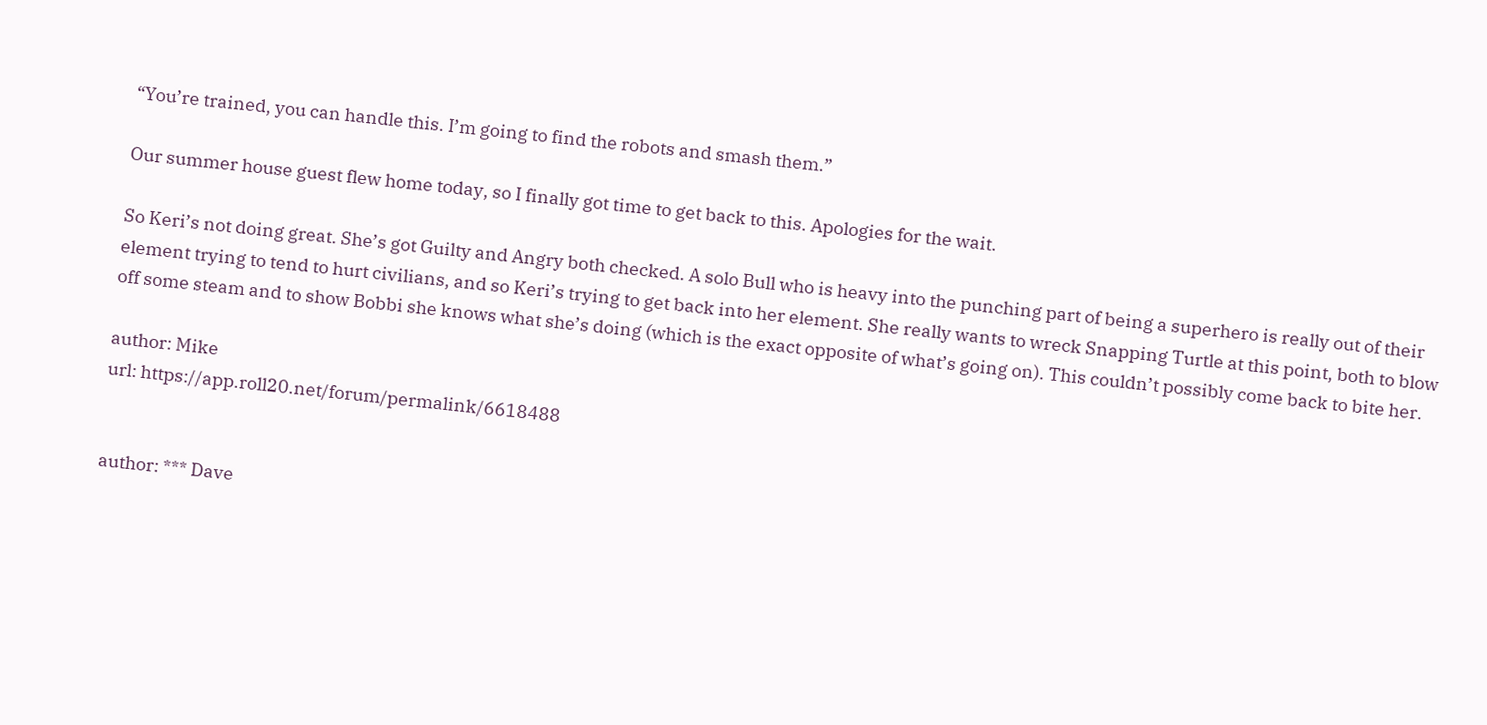“You’re trained, you can handle this. I’m going to find the robots and smash them.”

Our summer house guest flew home today, so I finally got time to get back to this. Apologies for the wait.

So Keri’s not doing great. She’s got Guilty and Angry both checked. A solo Bull who is heavy into the punching part of being a superhero is really out of their element trying to tend to hurt civilians, and so Keri’s trying to get back into her element. She really wants to wreck Snapping Turtle at this point, both to blow off some steam and to show Bobbi she knows what she’s doing (which is the exact opposite of what’s going on). This couldn’t possibly come back to bite her.

author: Mike
url: https://app.roll20.net/forum/permalink/6618488


author: *** Dave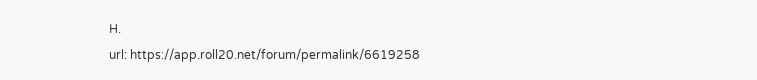H.
url: https://app.roll20.net/forum/permalink/6619258